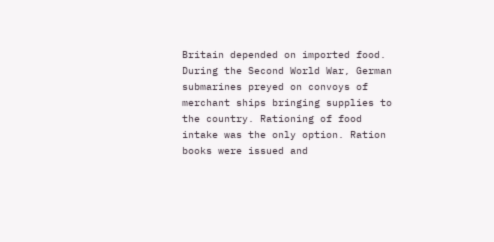Britain depended on imported food. During the Second World War, German submarines preyed on convoys of merchant ships bringing supplies to the country. Rationing of food intake was the only option. Ration books were issued and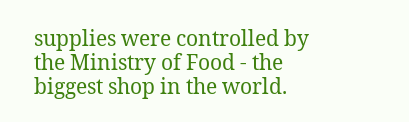supplies were controlled by the Ministry of Food - the biggest shop in the world.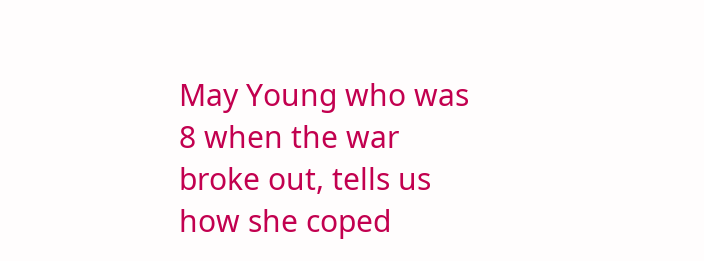May Young who was 8 when the war broke out, tells us how she coped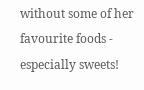without some of her favourite foods - especially sweets!